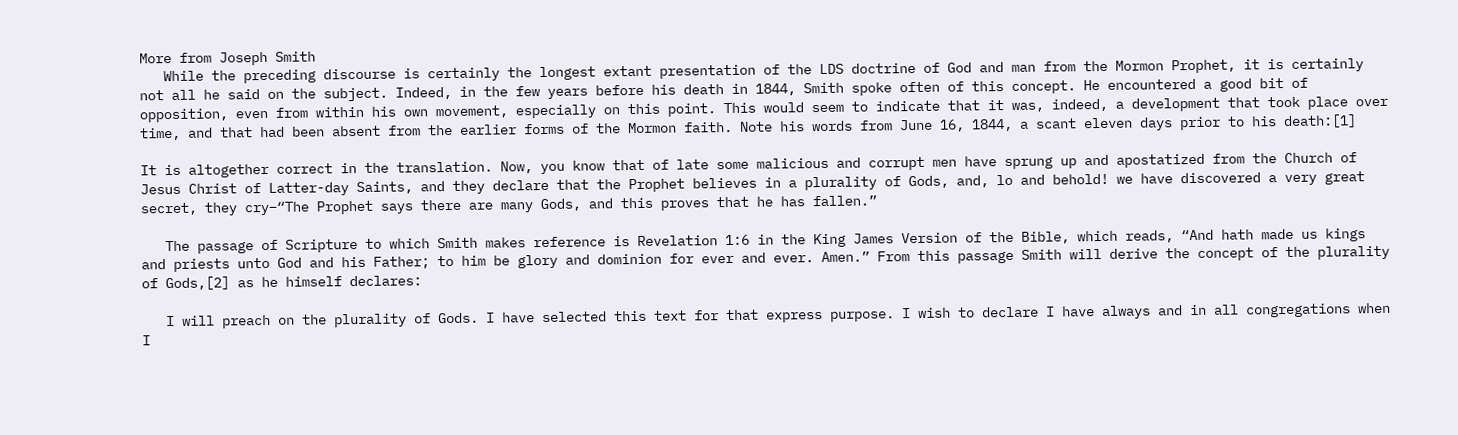More from Joseph Smith
   While the preceding discourse is certainly the longest extant presentation of the LDS doctrine of God and man from the Mormon Prophet, it is certainly not all he said on the subject. Indeed, in the few years before his death in 1844, Smith spoke often of this concept. He encountered a good bit of opposition, even from within his own movement, especially on this point. This would seem to indicate that it was, indeed, a development that took place over time, and that had been absent from the earlier forms of the Mormon faith. Note his words from June 16, 1844, a scant eleven days prior to his death:[1]

It is altogether correct in the translation. Now, you know that of late some malicious and corrupt men have sprung up and apostatized from the Church of Jesus Christ of Latter-day Saints, and they declare that the Prophet believes in a plurality of Gods, and, lo and behold! we have discovered a very great secret, they cry–“The Prophet says there are many Gods, and this proves that he has fallen.”

   The passage of Scripture to which Smith makes reference is Revelation 1:6 in the King James Version of the Bible, which reads, “And hath made us kings and priests unto God and his Father; to him be glory and dominion for ever and ever. Amen.” From this passage Smith will derive the concept of the plurality of Gods,[2] as he himself declares:

   I will preach on the plurality of Gods. I have selected this text for that express purpose. I wish to declare I have always and in all congregations when I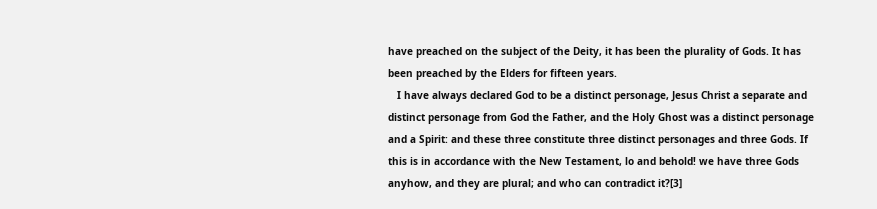have preached on the subject of the Deity, it has been the plurality of Gods. It has been preached by the Elders for fifteen years.
   I have always declared God to be a distinct personage, Jesus Christ a separate and distinct personage from God the Father, and the Holy Ghost was a distinct personage and a Spirit: and these three constitute three distinct personages and three Gods. If this is in accordance with the New Testament, lo and behold! we have three Gods anyhow, and they are plural; and who can contradict it?[3]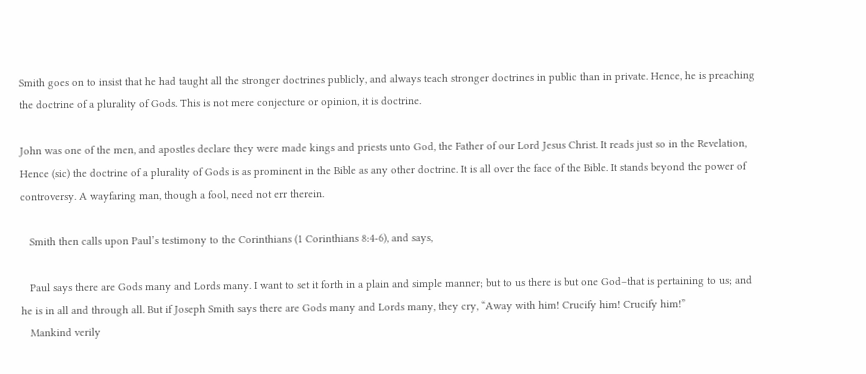Smith goes on to insist that he had taught all the stronger doctrines publicly, and always teach stronger doctrines in public than in private. Hence, he is preaching the doctrine of a plurality of Gods. This is not mere conjecture or opinion, it is doctrine.

John was one of the men, and apostles declare they were made kings and priests unto God, the Father of our Lord Jesus Christ. It reads just so in the Revelation, Hence (sic) the doctrine of a plurality of Gods is as prominent in the Bible as any other doctrine. It is all over the face of the Bible. It stands beyond the power of controversy. A wayfaring man, though a fool, need not err therein.

   Smith then calls upon Paul’s testimony to the Corinthians (1 Corinthians 8:4-6), and says,

   Paul says there are Gods many and Lords many. I want to set it forth in a plain and simple manner; but to us there is but one God–that is pertaining to us; and he is in all and through all. But if Joseph Smith says there are Gods many and Lords many, they cry, “Away with him! Crucify him! Crucify him!”
   Mankind verily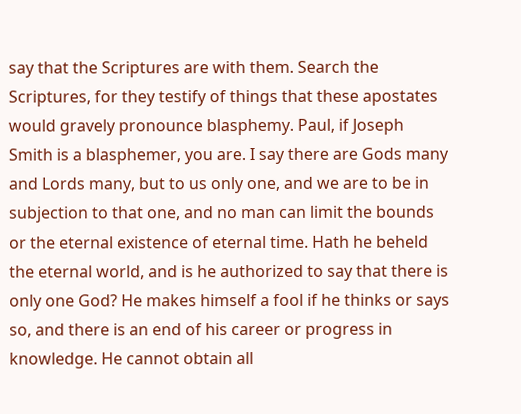say that the Scriptures are with them. Search the Scriptures, for they testify of things that these apostates would gravely pronounce blasphemy. Paul, if Joseph Smith is a blasphemer, you are. I say there are Gods many and Lords many, but to us only one, and we are to be in subjection to that one, and no man can limit the bounds or the eternal existence of eternal time. Hath he beheld the eternal world, and is he authorized to say that there is only one God? He makes himself a fool if he thinks or says so, and there is an end of his career or progress in knowledge. He cannot obtain all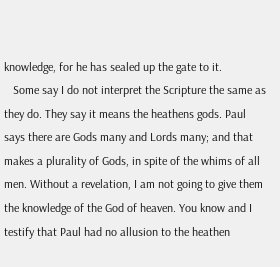knowledge, for he has sealed up the gate to it.
   Some say I do not interpret the Scripture the same as they do. They say it means the heathens gods. Paul says there are Gods many and Lords many; and that makes a plurality of Gods, in spite of the whims of all men. Without a revelation, I am not going to give them the knowledge of the God of heaven. You know and I testify that Paul had no allusion to the heathen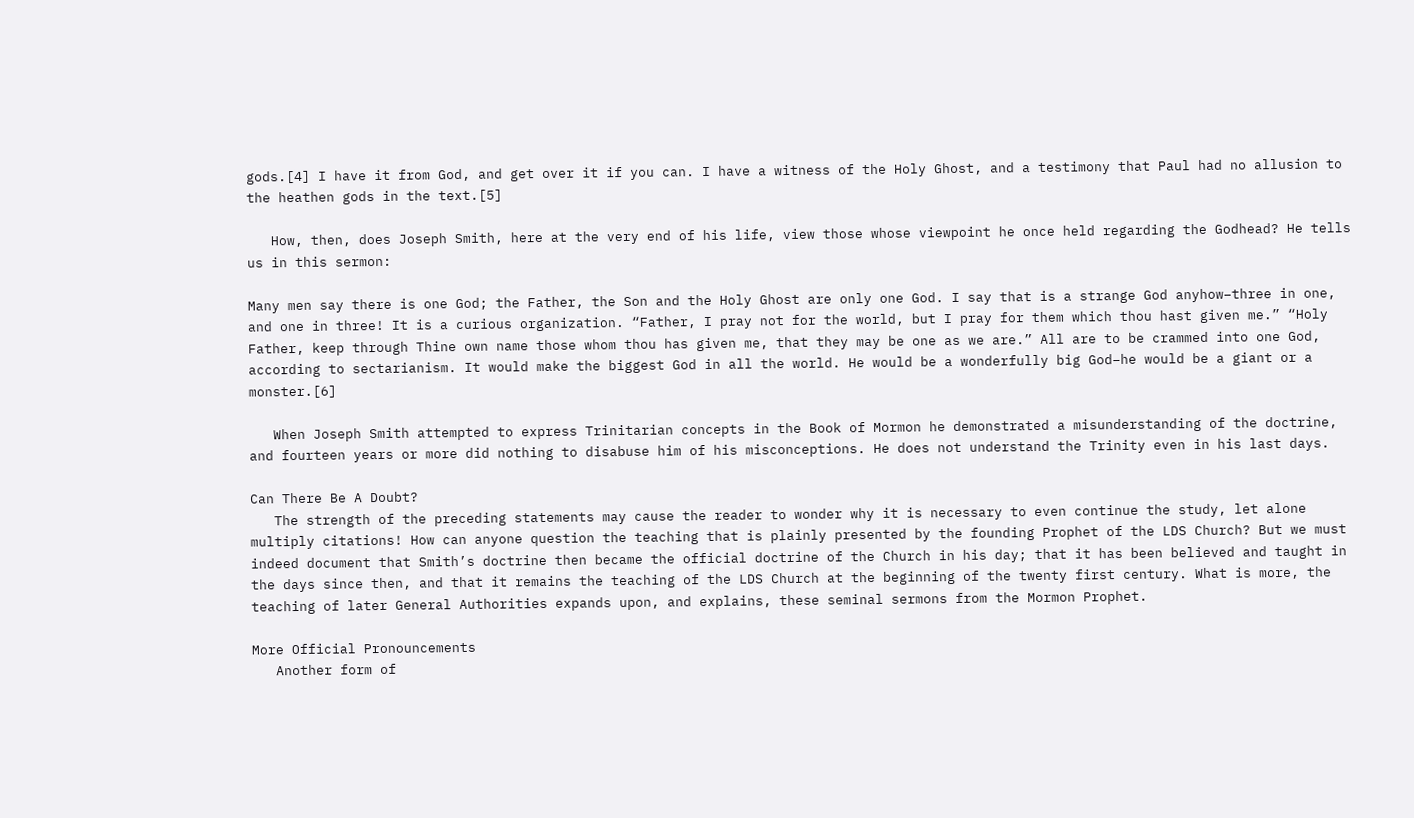gods.[4] I have it from God, and get over it if you can. I have a witness of the Holy Ghost, and a testimony that Paul had no allusion to the heathen gods in the text.[5]

   How, then, does Joseph Smith, here at the very end of his life, view those whose viewpoint he once held regarding the Godhead? He tells us in this sermon:

Many men say there is one God; the Father, the Son and the Holy Ghost are only one God. I say that is a strange God anyhow–three in one, and one in three! It is a curious organization. “Father, I pray not for the world, but I pray for them which thou hast given me.” “Holy Father, keep through Thine own name those whom thou has given me, that they may be one as we are.” All are to be crammed into one God, according to sectarianism. It would make the biggest God in all the world. He would be a wonderfully big God–he would be a giant or a monster.[6]

   When Joseph Smith attempted to express Trinitarian concepts in the Book of Mormon he demonstrated a misunderstanding of the doctrine, and fourteen years or more did nothing to disabuse him of his misconceptions. He does not understand the Trinity even in his last days.

Can There Be A Doubt?
   The strength of the preceding statements may cause the reader to wonder why it is necessary to even continue the study, let alone multiply citations! How can anyone question the teaching that is plainly presented by the founding Prophet of the LDS Church? But we must indeed document that Smith’s doctrine then became the official doctrine of the Church in his day; that it has been believed and taught in the days since then, and that it remains the teaching of the LDS Church at the beginning of the twenty first century. What is more, the teaching of later General Authorities expands upon, and explains, these seminal sermons from the Mormon Prophet.

More Official Pronouncements
   Another form of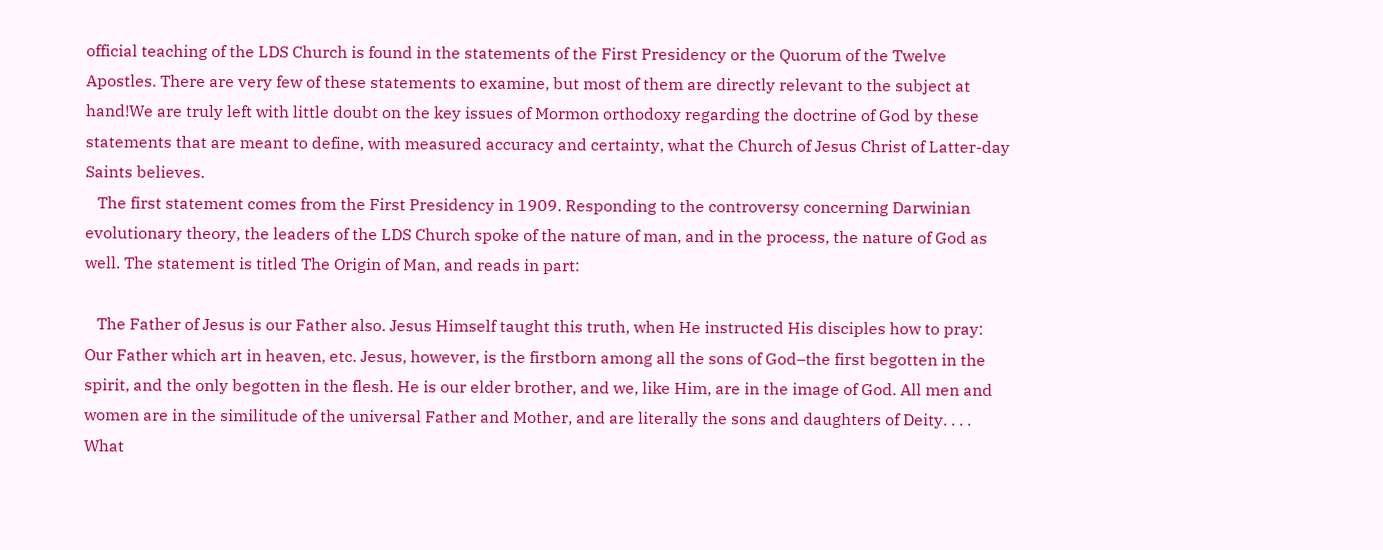official teaching of the LDS Church is found in the statements of the First Presidency or the Quorum of the Twelve Apostles. There are very few of these statements to examine, but most of them are directly relevant to the subject at hand!We are truly left with little doubt on the key issues of Mormon orthodoxy regarding the doctrine of God by these statements that are meant to define, with measured accuracy and certainty, what the Church of Jesus Christ of Latter-day Saints believes.
   The first statement comes from the First Presidency in 1909. Responding to the controversy concerning Darwinian evolutionary theory, the leaders of the LDS Church spoke of the nature of man, and in the process, the nature of God as well. The statement is titled The Origin of Man, and reads in part:

   The Father of Jesus is our Father also. Jesus Himself taught this truth, when He instructed His disciples how to pray: Our Father which art in heaven, etc. Jesus, however, is the firstborn among all the sons of God–the first begotten in the spirit, and the only begotten in the flesh. He is our elder brother, and we, like Him, are in the image of God. All men and women are in the similitude of the universal Father and Mother, and are literally the sons and daughters of Deity. . . . What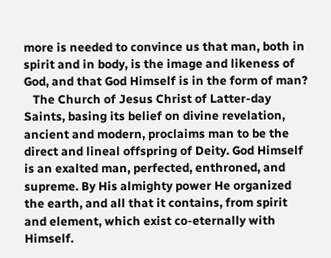more is needed to convince us that man, both in spirit and in body, is the image and likeness of God, and that God Himself is in the form of man?
   The Church of Jesus Christ of Latter-day Saints, basing its belief on divine revelation, ancient and modern, proclaims man to be the direct and lineal offspring of Deity. God Himself is an exalted man, perfected, enthroned, and supreme. By His almighty power He organized the earth, and all that it contains, from spirit and element, which exist co-eternally with Himself.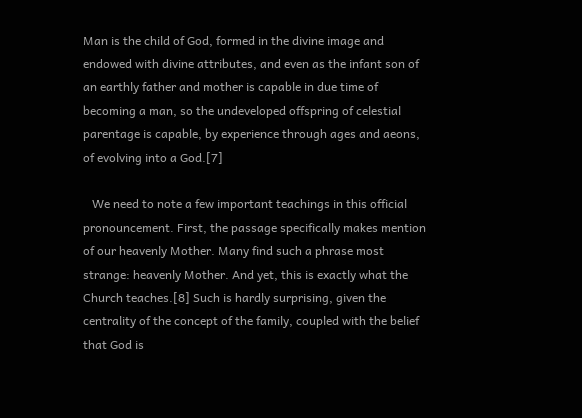Man is the child of God, formed in the divine image and endowed with divine attributes, and even as the infant son of an earthly father and mother is capable in due time of becoming a man, so the undeveloped offspring of celestial parentage is capable, by experience through ages and aeons, of evolving into a God.[7]

   We need to note a few important teachings in this official pronouncement. First, the passage specifically makes mention of our heavenly Mother. Many find such a phrase most strange: heavenly Mother. And yet, this is exactly what the Church teaches.[8] Such is hardly surprising, given the centrality of the concept of the family, coupled with the belief that God is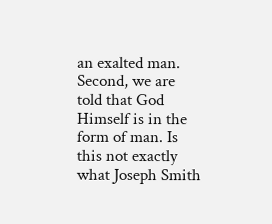an exalted man. Second, we are told that God Himself is in the form of man. Is this not exactly what Joseph Smith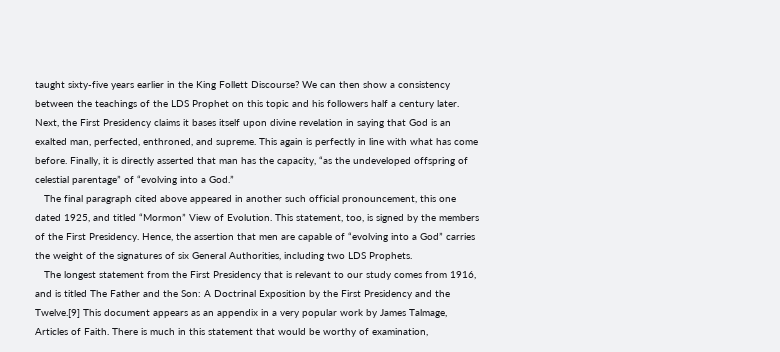taught sixty-five years earlier in the King Follett Discourse? We can then show a consistency between the teachings of the LDS Prophet on this topic and his followers half a century later. Next, the First Presidency claims it bases itself upon divine revelation in saying that God is an exalted man, perfected, enthroned, and supreme. This again is perfectly in line with what has come before. Finally, it is directly asserted that man has the capacity, “as the undeveloped offspring of celestial parentage” of “evolving into a God.”
   The final paragraph cited above appeared in another such official pronouncement, this one dated 1925, and titled “Mormon” View of Evolution. This statement, too, is signed by the members of the First Presidency. Hence, the assertion that men are capable of “evolving into a God” carries the weight of the signatures of six General Authorities, including two LDS Prophets.
   The longest statement from the First Presidency that is relevant to our study comes from 1916, and is titled The Father and the Son: A Doctrinal Exposition by the First Presidency and the Twelve.[9] This document appears as an appendix in a very popular work by James Talmage, Articles of Faith. There is much in this statement that would be worthy of examination,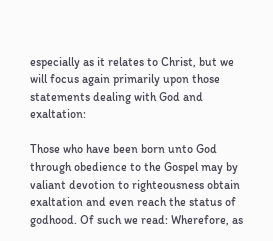especially as it relates to Christ, but we will focus again primarily upon those statements dealing with God and exaltation:

Those who have been born unto God through obedience to the Gospel may by valiant devotion to righteousness obtain exaltation and even reach the status of godhood. Of such we read: Wherefore, as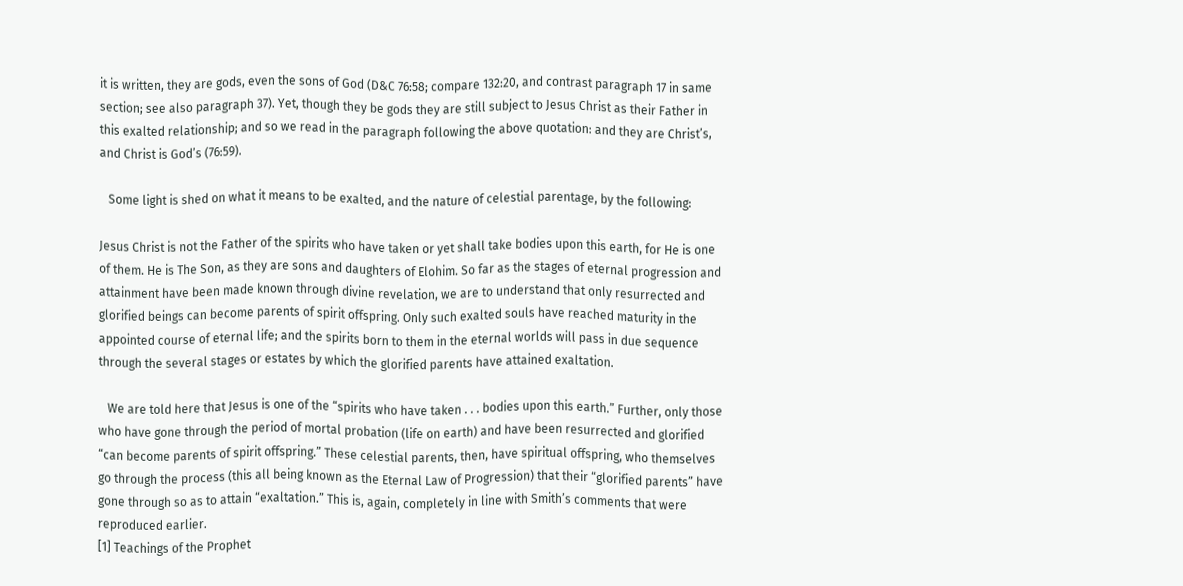it is written, they are gods, even the sons of God (D&C 76:58; compare 132:20, and contrast paragraph 17 in same section; see also paragraph 37). Yet, though they be gods they are still subject to Jesus Christ as their Father in this exalted relationship; and so we read in the paragraph following the above quotation: and they are Christ’s, and Christ is God’s (76:59).

   Some light is shed on what it means to be exalted, and the nature of celestial parentage, by the following:

Jesus Christ is not the Father of the spirits who have taken or yet shall take bodies upon this earth, for He is one of them. He is The Son, as they are sons and daughters of Elohim. So far as the stages of eternal progression and attainment have been made known through divine revelation, we are to understand that only resurrected and glorified beings can become parents of spirit offspring. Only such exalted souls have reached maturity in the appointed course of eternal life; and the spirits born to them in the eternal worlds will pass in due sequence through the several stages or estates by which the glorified parents have attained exaltation.

   We are told here that Jesus is one of the “spirits who have taken . . . bodies upon this earth.” Further, only those who have gone through the period of mortal probation (life on earth) and have been resurrected and glorified “can become parents of spirit offspring.” These celestial parents, then, have spiritual offspring, who themselves go through the process (this all being known as the Eternal Law of Progression) that their “glorified parents” have gone through so as to attain “exaltation.” This is, again, completely in line with Smith’s comments that were reproduced earlier.
[1] Teachings of the Prophet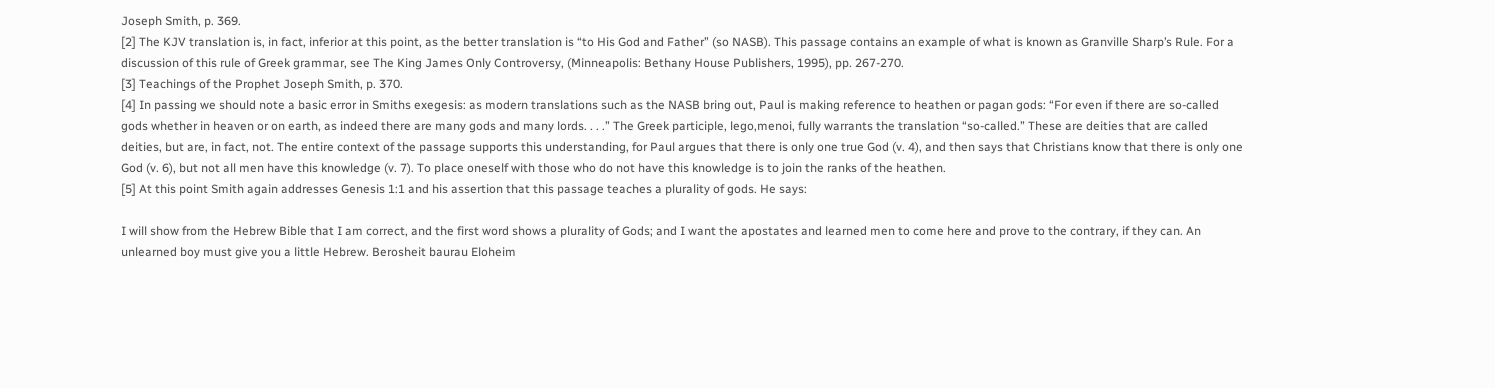Joseph Smith, p. 369.
[2] The KJV translation is, in fact, inferior at this point, as the better translation is “to His God and Father” (so NASB). This passage contains an example of what is known as Granville Sharp’s Rule. For a discussion of this rule of Greek grammar, see The King James Only Controversy, (Minneapolis: Bethany House Publishers, 1995), pp. 267-270.
[3] Teachings of the Prophet Joseph Smith, p. 370.
[4] In passing we should note a basic error in Smiths exegesis: as modern translations such as the NASB bring out, Paul is making reference to heathen or pagan gods: “For even if there are so-called gods whether in heaven or on earth, as indeed there are many gods and many lords. . . .” The Greek participle, lego,menoi, fully warrants the translation “so-called.” These are deities that are called deities, but are, in fact, not. The entire context of the passage supports this understanding, for Paul argues that there is only one true God (v. 4), and then says that Christians know that there is only one God (v. 6), but not all men have this knowledge (v. 7). To place oneself with those who do not have this knowledge is to join the ranks of the heathen.
[5] At this point Smith again addresses Genesis 1:1 and his assertion that this passage teaches a plurality of gods. He says:

I will show from the Hebrew Bible that I am correct, and the first word shows a plurality of Gods; and I want the apostates and learned men to come here and prove to the contrary, if they can. An unlearned boy must give you a little Hebrew. Berosheit baurau Eloheim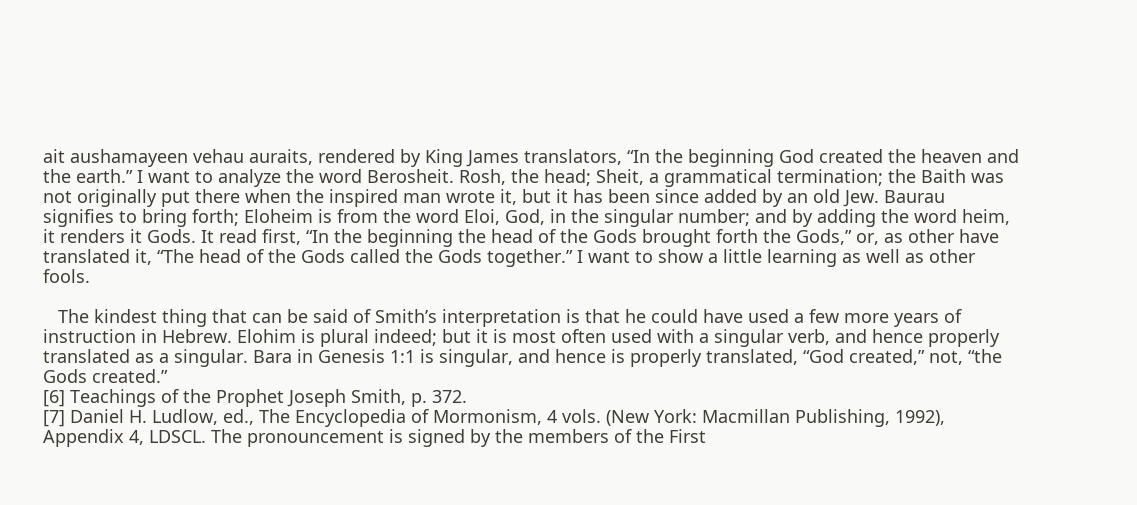ait aushamayeen vehau auraits, rendered by King James translators, “In the beginning God created the heaven and the earth.” I want to analyze the word Berosheit. Rosh, the head; Sheit, a grammatical termination; the Baith was not originally put there when the inspired man wrote it, but it has been since added by an old Jew. Baurau signifies to bring forth; Eloheim is from the word Eloi, God, in the singular number; and by adding the word heim, it renders it Gods. It read first, “In the beginning the head of the Gods brought forth the Gods,” or, as other have translated it, “The head of the Gods called the Gods together.” I want to show a little learning as well as other fools.

   The kindest thing that can be said of Smith’s interpretation is that he could have used a few more years of instruction in Hebrew. Elohim is plural indeed; but it is most often used with a singular verb, and hence properly translated as a singular. Bara in Genesis 1:1 is singular, and hence is properly translated, “God created,” not, “the Gods created.”
[6] Teachings of the Prophet Joseph Smith, p. 372.
[7] Daniel H. Ludlow, ed., The Encyclopedia of Mormonism, 4 vols. (New York: Macmillan Publishing, 1992), Appendix 4, LDSCL. The pronouncement is signed by the members of the First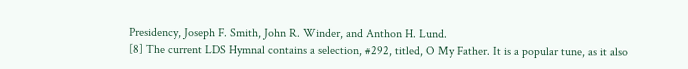Presidency, Joseph F. Smith, John R. Winder, and Anthon H. Lund.
[8] The current LDS Hymnal contains a selection, #292, titled, O My Father. It is a popular tune, as it also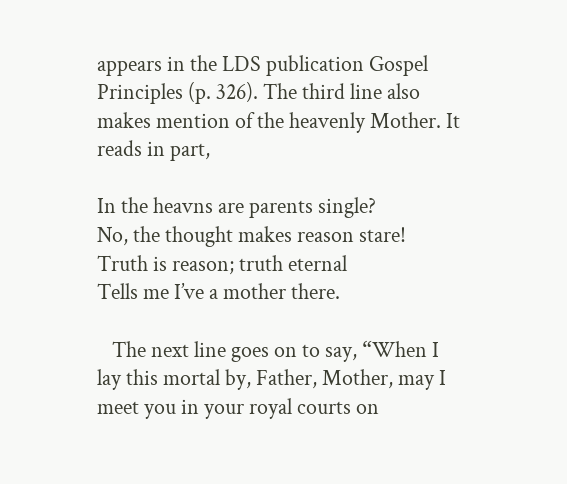appears in the LDS publication Gospel Principles (p. 326). The third line also makes mention of the heavenly Mother. It reads in part,

In the heavns are parents single?
No, the thought makes reason stare!
Truth is reason; truth eternal
Tells me I’ve a mother there.

   The next line goes on to say, “When I lay this mortal by, Father, Mother, may I meet you in your royal courts on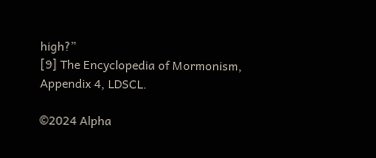high?”
[9] The Encyclopedia of Mormonism, Appendix 4, LDSCL.

©2024 Alpha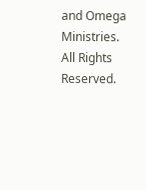and Omega Ministries. All Rights Reserved.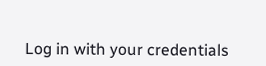Log in with your credentials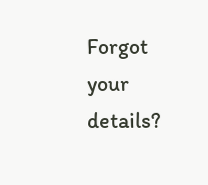Forgot your details?